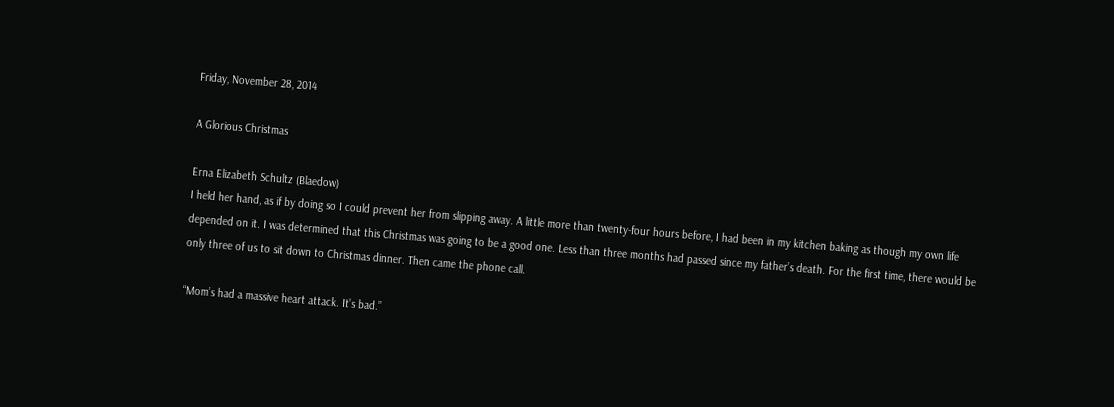Friday, November 28, 2014

A Glorious Christmas

Erna Elizabeth Schultz (Blaedow)
I held her hand, as if by doing so I could prevent her from slipping away. A little more than twenty-four hours before, I had been in my kitchen baking as though my own life depended on it. I was determined that this Christmas was going to be a good one. Less than three months had passed since my father’s death. For the first time, there would be only three of us to sit down to Christmas dinner. Then came the phone call.

“Mom’s had a massive heart attack. It’s bad.”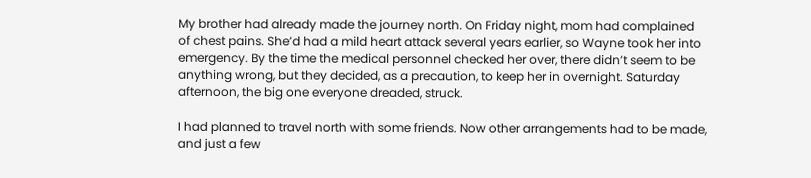My brother had already made the journey north. On Friday night, mom had complained of chest pains. She’d had a mild heart attack several years earlier, so Wayne took her into emergency. By the time the medical personnel checked her over, there didn’t seem to be anything wrong, but they decided, as a precaution, to keep her in overnight. Saturday afternoon, the big one everyone dreaded, struck.

I had planned to travel north with some friends. Now other arrangements had to be made, and just a few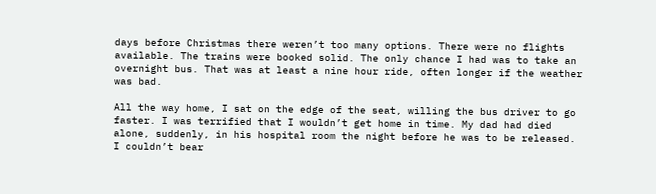days before Christmas there weren’t too many options. There were no flights available. The trains were booked solid. The only chance I had was to take an overnight bus. That was at least a nine hour ride, often longer if the weather was bad.

All the way home, I sat on the edge of the seat, willing the bus driver to go faster. I was terrified that I wouldn’t get home in time. My dad had died alone, suddenly, in his hospital room the night before he was to be released. I couldn’t bear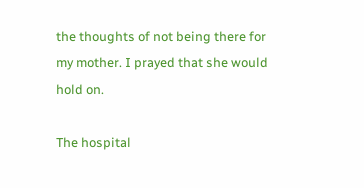the thoughts of not being there for my mother. I prayed that she would hold on.

The hospital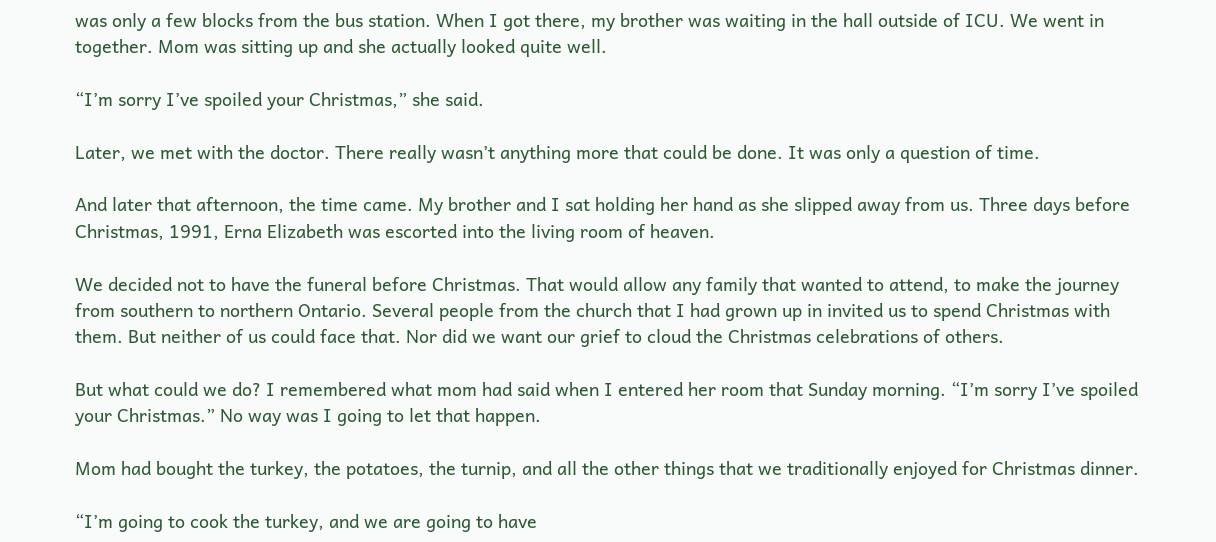was only a few blocks from the bus station. When I got there, my brother was waiting in the hall outside of ICU. We went in together. Mom was sitting up and she actually looked quite well.

“I’m sorry I’ve spoiled your Christmas,” she said.

Later, we met with the doctor. There really wasn’t anything more that could be done. It was only a question of time.

And later that afternoon, the time came. My brother and I sat holding her hand as she slipped away from us. Three days before Christmas, 1991, Erna Elizabeth was escorted into the living room of heaven.

We decided not to have the funeral before Christmas. That would allow any family that wanted to attend, to make the journey from southern to northern Ontario. Several people from the church that I had grown up in invited us to spend Christmas with them. But neither of us could face that. Nor did we want our grief to cloud the Christmas celebrations of others.

But what could we do? I remembered what mom had said when I entered her room that Sunday morning. “I’m sorry I’ve spoiled your Christmas.” No way was I going to let that happen.

Mom had bought the turkey, the potatoes, the turnip, and all the other things that we traditionally enjoyed for Christmas dinner.

“I’m going to cook the turkey, and we are going to have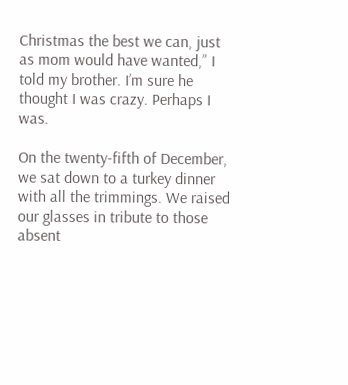Christmas the best we can, just as mom would have wanted,” I told my brother. I’m sure he thought I was crazy. Perhaps I was.

On the twenty-fifth of December, we sat down to a turkey dinner with all the trimmings. We raised our glasses in tribute to those absent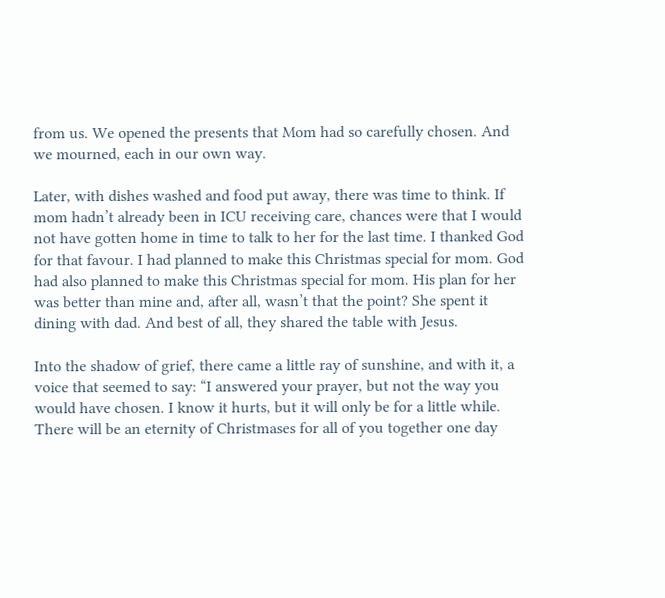from us. We opened the presents that Mom had so carefully chosen. And we mourned, each in our own way.

Later, with dishes washed and food put away, there was time to think. If mom hadn’t already been in ICU receiving care, chances were that I would not have gotten home in time to talk to her for the last time. I thanked God for that favour. I had planned to make this Christmas special for mom. God had also planned to make this Christmas special for mom. His plan for her was better than mine and, after all, wasn’t that the point? She spent it dining with dad. And best of all, they shared the table with Jesus.

Into the shadow of grief, there came a little ray of sunshine, and with it, a voice that seemed to say: “I answered your prayer, but not the way you would have chosen. I know it hurts, but it will only be for a little while. There will be an eternity of Christmases for all of you together one day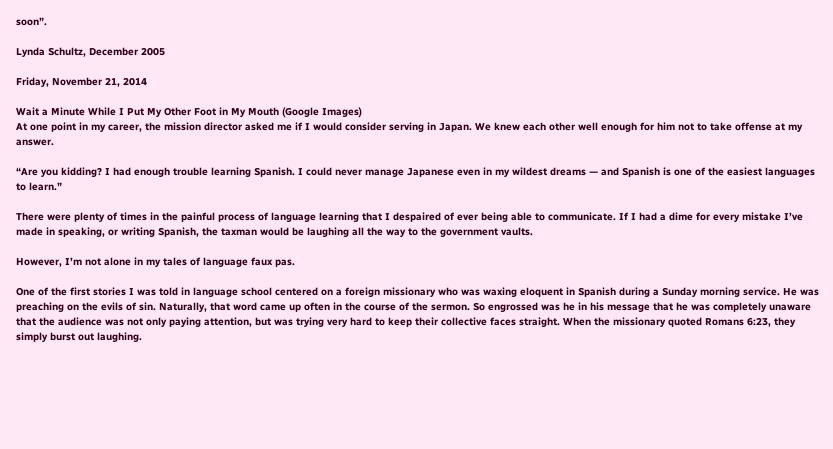soon”.

Lynda Schultz, December 2005

Friday, November 21, 2014

Wait a Minute While I Put My Other Foot in My Mouth (Google Images)
At one point in my career, the mission director asked me if I would consider serving in Japan. We knew each other well enough for him not to take offense at my answer.

“Are you kidding? I had enough trouble learning Spanish. I could never manage Japanese even in my wildest dreams — and Spanish is one of the easiest languages to learn.”

There were plenty of times in the painful process of language learning that I despaired of ever being able to communicate. If I had a dime for every mistake I’ve made in speaking, or writing Spanish, the taxman would be laughing all the way to the government vaults.

However, I’m not alone in my tales of language faux pas.

One of the first stories I was told in language school centered on a foreign missionary who was waxing eloquent in Spanish during a Sunday morning service. He was preaching on the evils of sin. Naturally, that word came up often in the course of the sermon. So engrossed was he in his message that he was completely unaware that the audience was not only paying attention, but was trying very hard to keep their collective faces straight. When the missionary quoted Romans 6:23, they simply burst out laughing.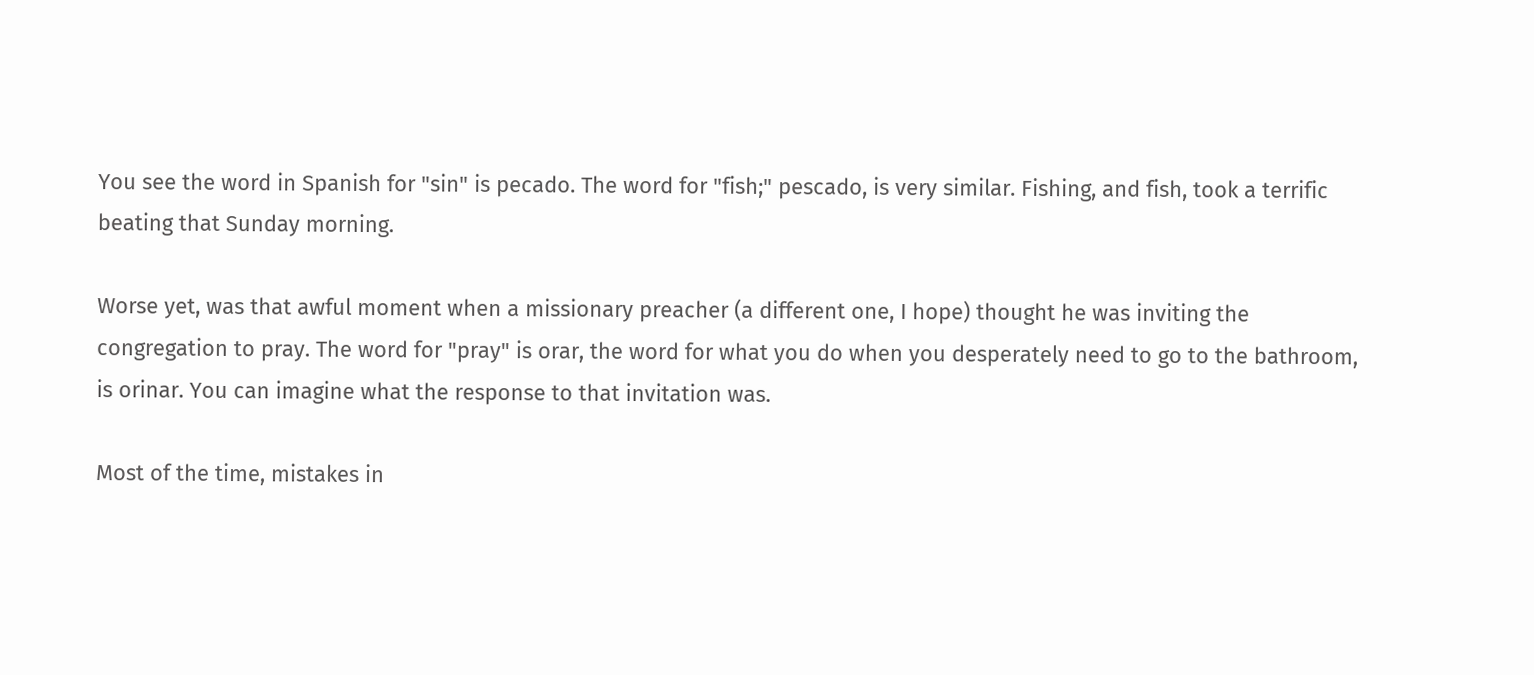You see the word in Spanish for "sin" is pecado. The word for "fish;" pescado, is very similar. Fishing, and fish, took a terrific beating that Sunday morning.

Worse yet, was that awful moment when a missionary preacher (a different one, I hope) thought he was inviting the congregation to pray. The word for "pray" is orar, the word for what you do when you desperately need to go to the bathroom, is orinar. You can imagine what the response to that invitation was.

Most of the time, mistakes in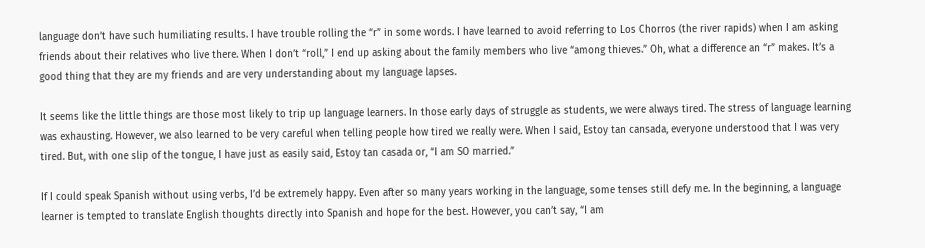language don’t have such humiliating results. I have trouble rolling the “r” in some words. I have learned to avoid referring to Los Chorros (the river rapids) when I am asking friends about their relatives who live there. When I don’t “roll,” I end up asking about the family members who live “among thieves.” Oh, what a difference an “r” makes. It’s a good thing that they are my friends and are very understanding about my language lapses.

It seems like the little things are those most likely to trip up language learners. In those early days of struggle as students, we were always tired. The stress of language learning was exhausting. However, we also learned to be very careful when telling people how tired we really were. When I said, Estoy tan cansada, everyone understood that I was very tired. But, with one slip of the tongue, I have just as easily said, Estoy tan casada or, “I am SO married.”

If I could speak Spanish without using verbs, I’d be extremely happy. Even after so many years working in the language, some tenses still defy me. In the beginning, a language learner is tempted to translate English thoughts directly into Spanish and hope for the best. However, you can’t say, “I am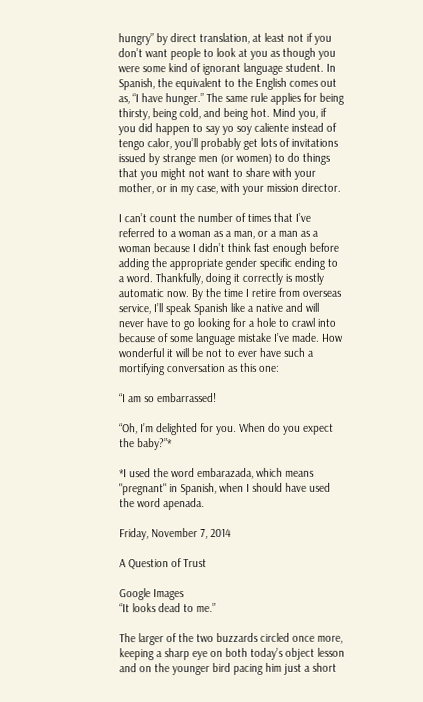hungry” by direct translation, at least not if you don’t want people to look at you as though you were some kind of ignorant language student. In Spanish, the equivalent to the English comes out as, “I have hunger.” The same rule applies for being thirsty, being cold, and being hot. Mind you, if you did happen to say yo soy caliente instead of tengo calor, you’ll probably get lots of invitations issued by strange men (or women) to do things that you might not want to share with your mother, or in my case, with your mission director.

I can’t count the number of times that I’ve referred to a woman as a man, or a man as a woman because I didn’t think fast enough before adding the appropriate gender specific ending to a word. Thankfully, doing it correctly is mostly automatic now. By the time I retire from overseas service, I’ll speak Spanish like a native and will never have to go looking for a hole to crawl into because of some language mistake I’ve made. How wonderful it will be not to ever have such a mortifying conversation as this one:

“I am so embarrassed!

“Oh, I’m delighted for you. When do you expect the baby?”*

*I used the word embarazada, which means "pregnant" in Spanish, when I should have used the word apenada.

Friday, November 7, 2014

A Question of Trust

Google Images
“It looks dead to me.”

The larger of the two buzzards circled once more, keeping a sharp eye on both today’s object lesson and on the younger bird pacing him just a short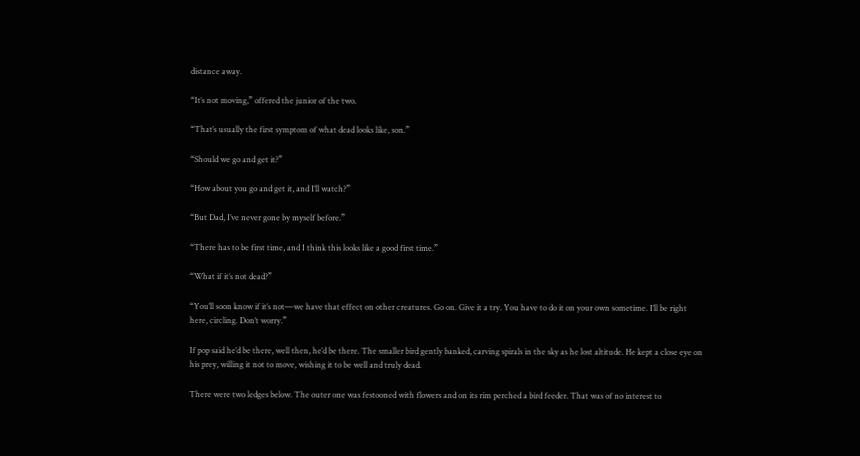distance away.

“It’s not moving,” offered the junior of the two.

“That’s usually the first symptom of what dead looks like, son.”

“Should we go and get it?”

“How about you go and get it, and I’ll watch?”

“But Dad, I’ve never gone by myself before.”

“There has to be first time, and I think this looks like a good first time.”

“What if it’s not dead?”

“You’ll soon know if it’s not—we have that effect on other creatures. Go on. Give it a try. You have to do it on your own sometime. I’ll be right here, circling. Don’t worry.”

If pop said he’d be there, well then, he’d be there. The smaller bird gently banked, carving spirals in the sky as he lost altitude. He kept a close eye on his prey, willing it not to move, wishing it to be well and truly dead.

There were two ledges below. The outer one was festooned with flowers and on its rim perched a bird feeder. That was of no interest to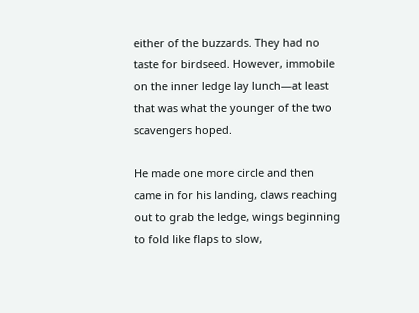either of the buzzards. They had no taste for birdseed. However, immobile on the inner ledge lay lunch—at least that was what the younger of the two scavengers hoped.

He made one more circle and then came in for his landing, claws reaching out to grab the ledge, wings beginning to fold like flaps to slow,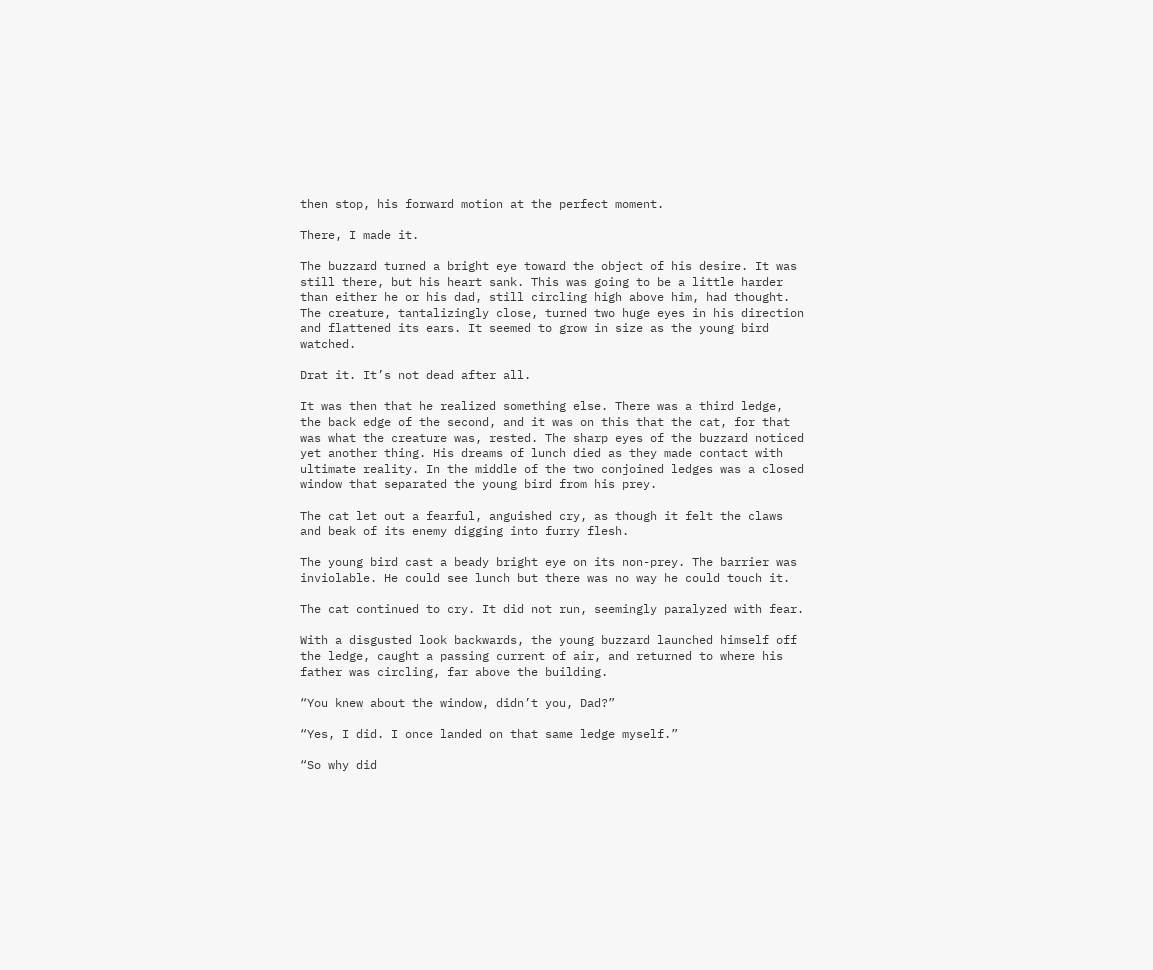then stop, his forward motion at the perfect moment.

There, I made it.

The buzzard turned a bright eye toward the object of his desire. It was still there, but his heart sank. This was going to be a little harder than either he or his dad, still circling high above him, had thought. The creature, tantalizingly close, turned two huge eyes in his direction and flattened its ears. It seemed to grow in size as the young bird watched.

Drat it. It’s not dead after all.

It was then that he realized something else. There was a third ledge, the back edge of the second, and it was on this that the cat, for that was what the creature was, rested. The sharp eyes of the buzzard noticed yet another thing. His dreams of lunch died as they made contact with ultimate reality. In the middle of the two conjoined ledges was a closed window that separated the young bird from his prey.

The cat let out a fearful, anguished cry, as though it felt the claws and beak of its enemy digging into furry flesh.

The young bird cast a beady bright eye on its non-prey. The barrier was inviolable. He could see lunch but there was no way he could touch it.

The cat continued to cry. It did not run, seemingly paralyzed with fear.

With a disgusted look backwards, the young buzzard launched himself off the ledge, caught a passing current of air, and returned to where his father was circling, far above the building.

“You knew about the window, didn’t you, Dad?”

“Yes, I did. I once landed on that same ledge myself.”

“So why did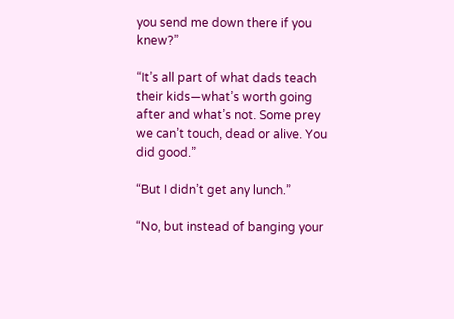you send me down there if you knew?”

“It’s all part of what dads teach their kids—what’s worth going after and what’s not. Some prey we can’t touch, dead or alive. You did good.”

“But I didn’t get any lunch.”

“No, but instead of banging your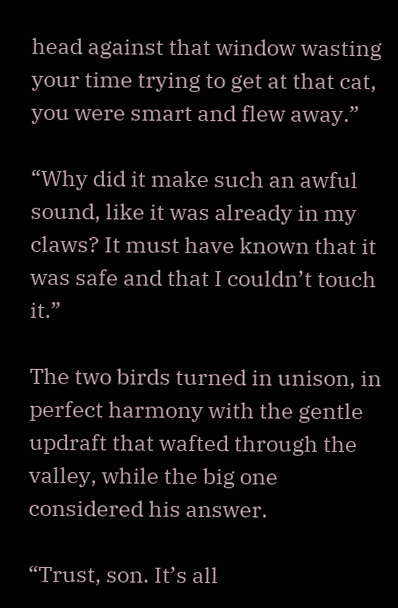head against that window wasting your time trying to get at that cat, you were smart and flew away.”

“Why did it make such an awful sound, like it was already in my claws? It must have known that it was safe and that I couldn’t touch it.”

The two birds turned in unison, in perfect harmony with the gentle updraft that wafted through the valley, while the big one considered his answer.

“Trust, son. It’s all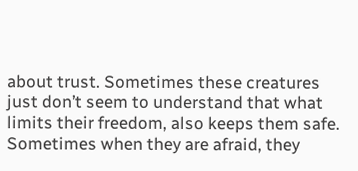about trust. Sometimes these creatures just don’t seem to understand that what limits their freedom, also keeps them safe. Sometimes when they are afraid, they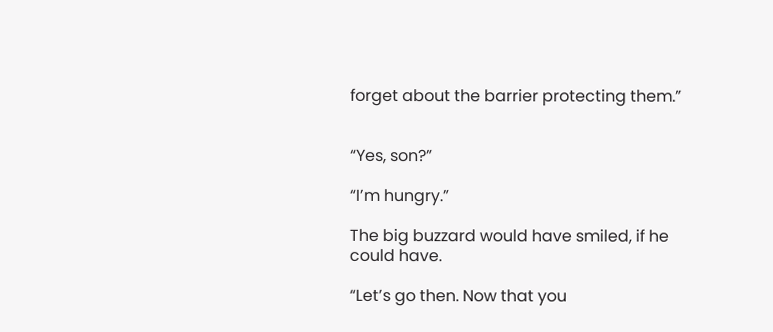forget about the barrier protecting them.”


“Yes, son?”

“I’m hungry.”

The big buzzard would have smiled, if he could have.

“Let’s go then. Now that you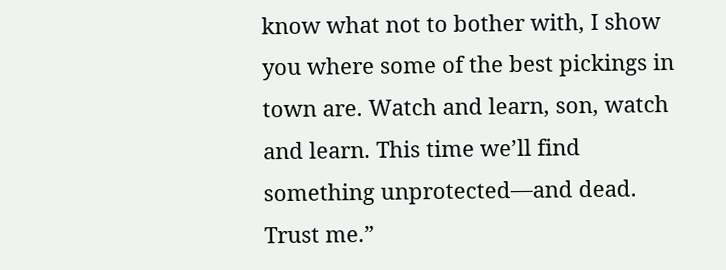know what not to bother with, I show you where some of the best pickings in town are. Watch and learn, son, watch and learn. This time we’ll find something unprotected—and dead. Trust me.”